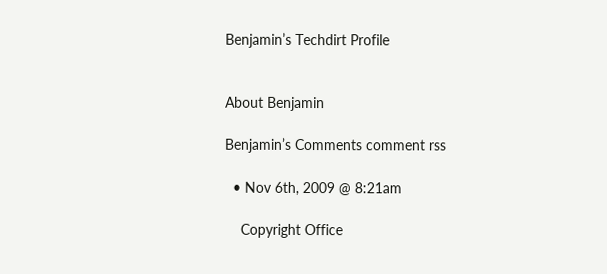Benjamin’s Techdirt Profile


About Benjamin

Benjamin’s Comments comment rss

  • Nov 6th, 2009 @ 8:21am

    Copyright Office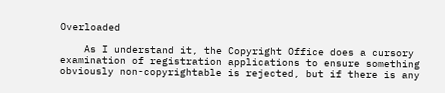Overloaded

    As I understand it, the Copyright Office does a cursory examination of registration applications to ensure something obviously non-copyrightable is rejected, but if there is any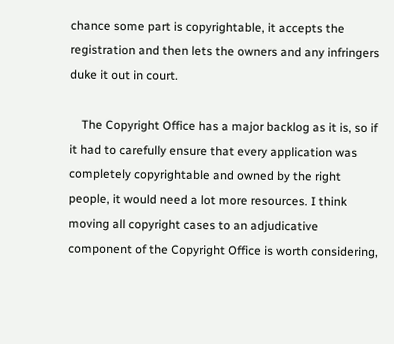chance some part is copyrightable, it accepts the registration and then lets the owners and any infringers duke it out in court.

    The Copyright Office has a major backlog as it is, so if it had to carefully ensure that every application was completely copyrightable and owned by the right people, it would need a lot more resources. I think moving all copyright cases to an adjudicative component of the Copyright Office is worth considering,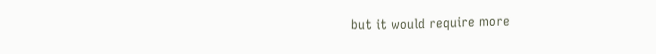but it would require more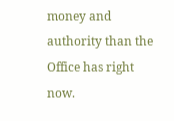money and authority than the Office has right now.